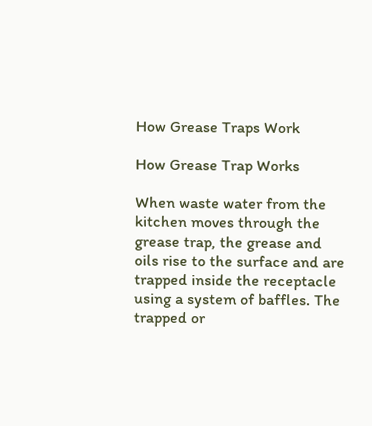How Grease Traps Work

How Grease Trap Works

When waste water from the kitchen moves through the grease trap, the grease and oils rise to the surface and are trapped inside the receptacle using a system of baffles. The trapped or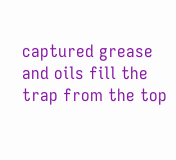captured grease and oils fill the trap from the top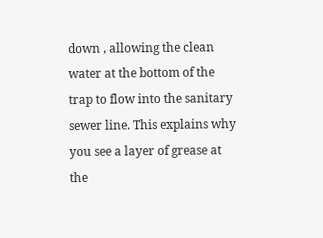down , allowing the clean water at the bottom of the trap to flow into the sanitary sewer line. This explains why you see a layer of grease at the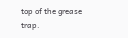top of the grease trap.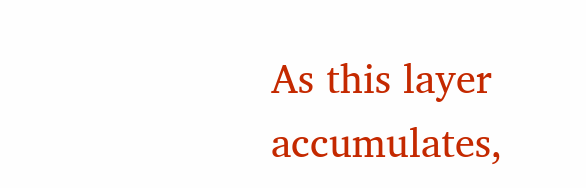As this layer accumulates,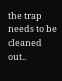the trap needs to be cleaned out..